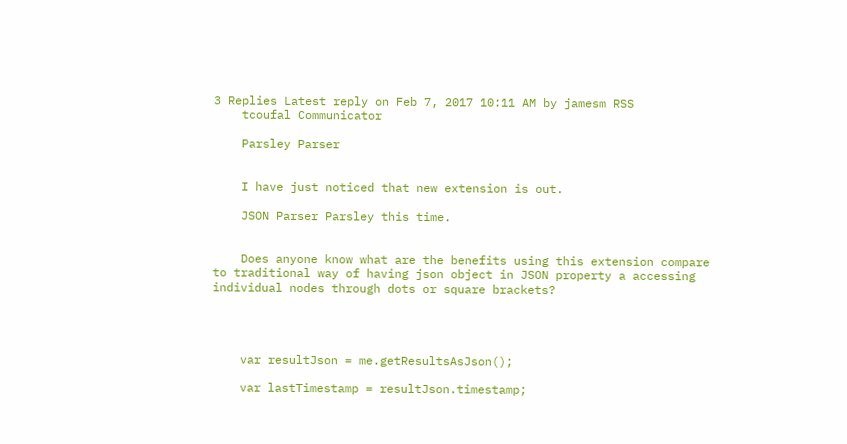3 Replies Latest reply on Feb 7, 2017 10:11 AM by jamesm RSS
    tcoufal Communicator

    Parsley Parser


    I have just noticed that new extension is out.

    JSON Parser Parsley this time.


    Does anyone know what are the benefits using this extension compare to traditional way of having json object in JSON property a accessing individual nodes through dots or square brackets?




    var resultJson = me.getResultsAsJson();

    var lastTimestamp = resultJson.timestamp;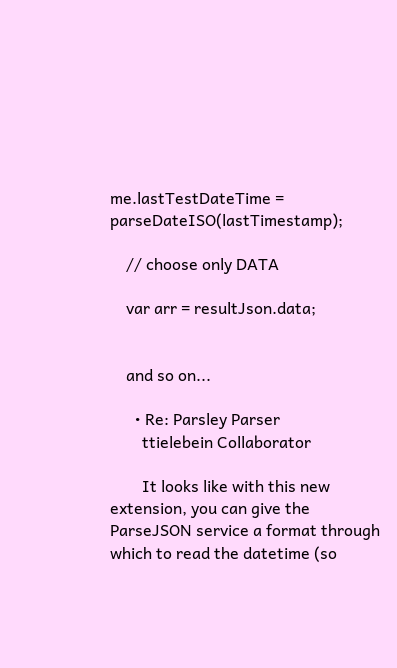me.lastTestDateTime = parseDateISO(lastTimestamp);

    // choose only DATA

    var arr = resultJson.data;


    and so on...

      • Re: Parsley Parser
        ttielebein Collaborator

        It looks like with this new extension, you can give the ParseJSON service a format through which to read the datetime (so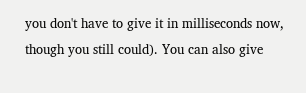you don't have to give it in milliseconds now, though you still could). You can also give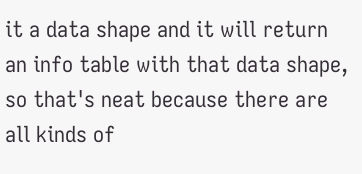it a data shape and it will return an info table with that data shape, so that's neat because there are all kinds of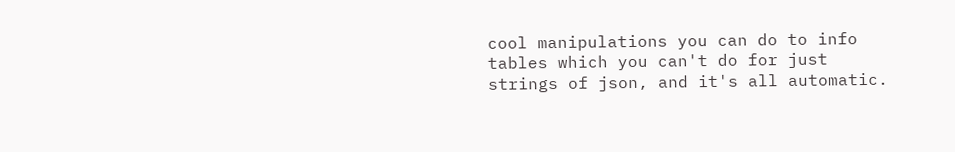cool manipulations you can do to info tables which you can't do for just strings of json, and it's all automatic.